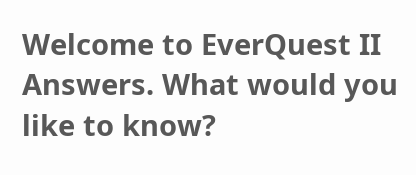Welcome to EverQuest II Answers. What would you like to know?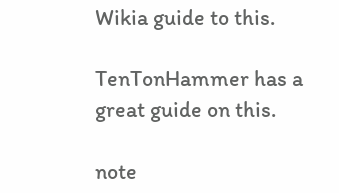Wikia guide to this.

TenTonHammer has a great guide on this.

note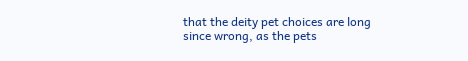that the deity pet choices are long since wrong, as the pets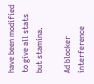have been modified to give all stats but stamina.

Ad blocker interference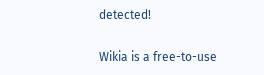detected!

Wikia is a free-to-use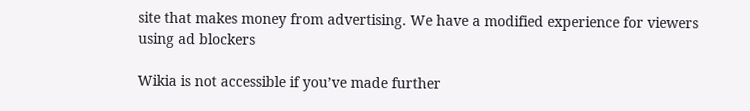site that makes money from advertising. We have a modified experience for viewers using ad blockers

Wikia is not accessible if you’ve made further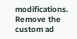modifications. Remove the custom ad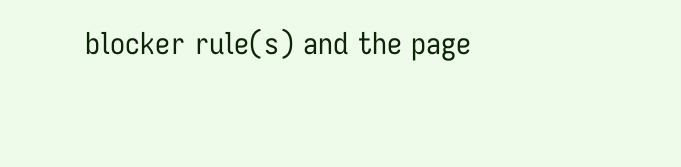blocker rule(s) and the page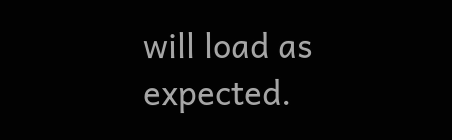will load as expected.